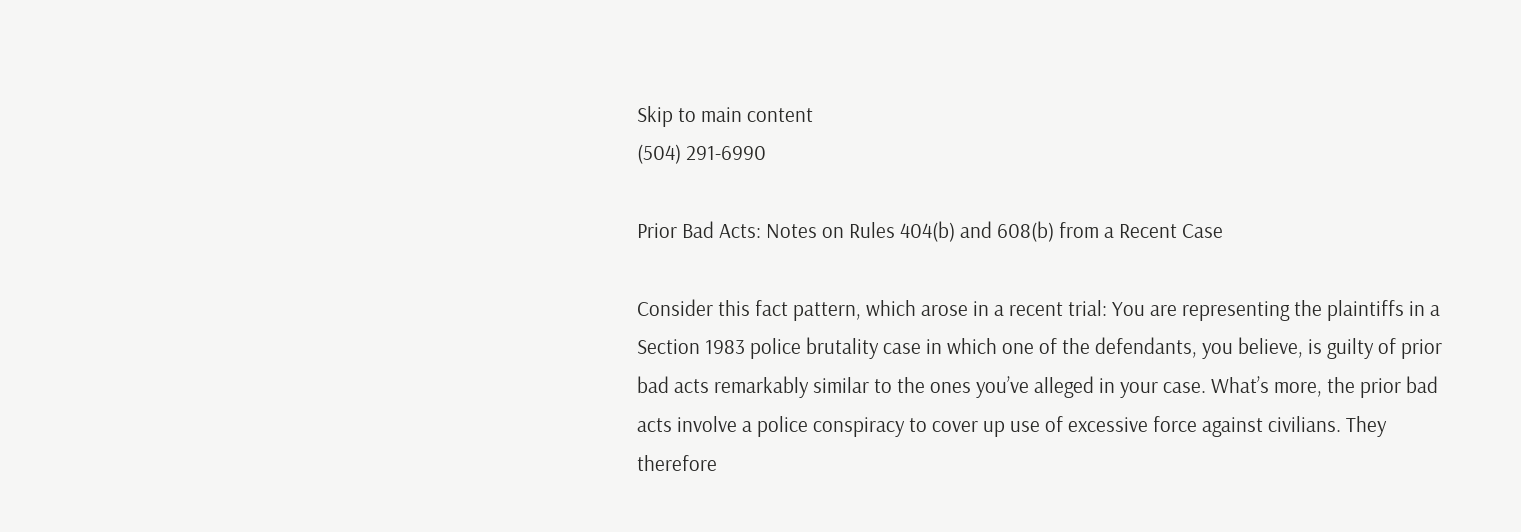Skip to main content
(504) 291-6990

Prior Bad Acts: Notes on Rules 404(b) and 608(b) from a Recent Case

Consider this fact pattern, which arose in a recent trial: You are representing the plaintiffs in a Section 1983 police brutality case in which one of the defendants, you believe, is guilty of prior bad acts remarkably similar to the ones you’ve alleged in your case. What’s more, the prior bad acts involve a police conspiracy to cover up use of excessive force against civilians. They therefore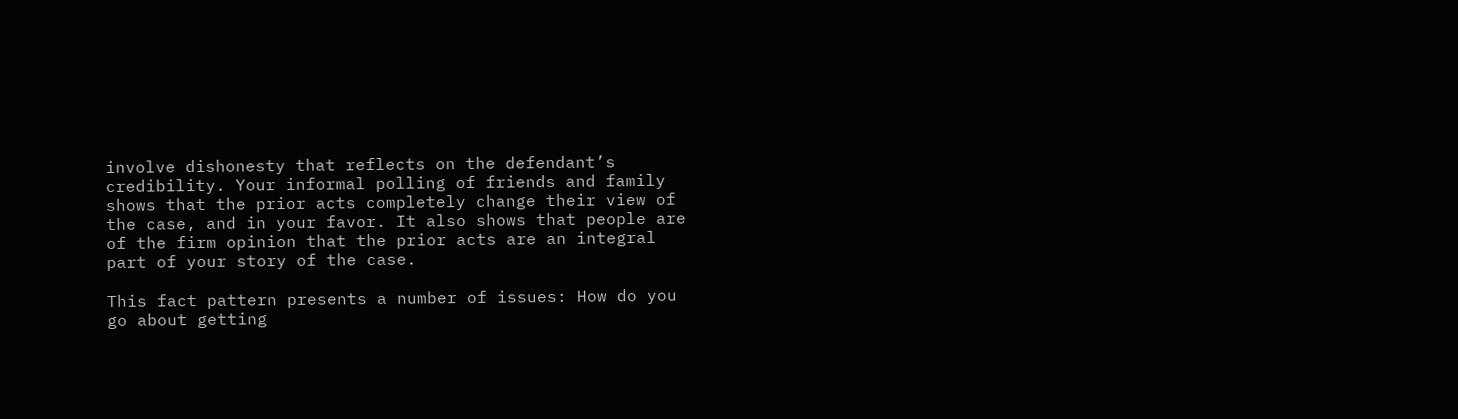involve dishonesty that reflects on the defendant’s credibility. Your informal polling of friends and family shows that the prior acts completely change their view of the case, and in your favor. It also shows that people are of the firm opinion that the prior acts are an integral part of your story of the case.

This fact pattern presents a number of issues: How do you go about getting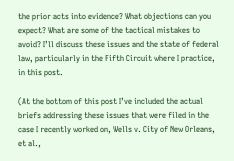the prior acts into evidence? What objections can you expect? What are some of the tactical mistakes to avoid? I’ll discuss these issues and the state of federal law, particularly in the Fifth Circuit where I practice, in this post.

(At the bottom of this post I’ve included the actual briefs addressing these issues that were filed in the case I recently worked on, Wells v. City of New Orleans, et al.,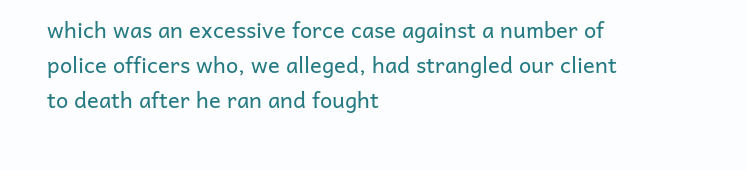which was an excessive force case against a number of police officers who, we alleged, had strangled our client to death after he ran and fought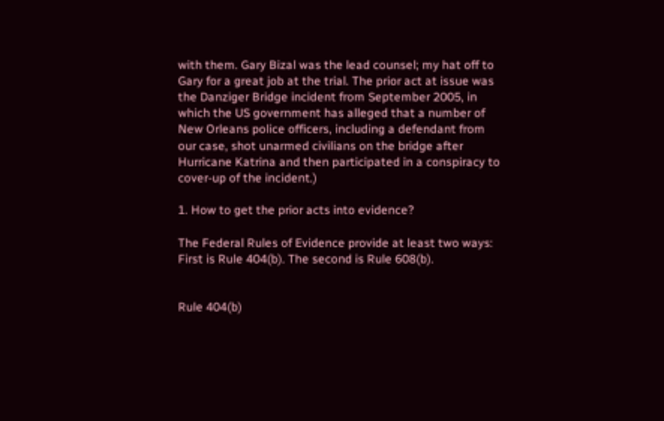with them. Gary Bizal was the lead counsel; my hat off to Gary for a great job at the trial. The prior act at issue was the Danziger Bridge incident from September 2005, in which the US government has alleged that a number of New Orleans police officers, including a defendant from our case, shot unarmed civilians on the bridge after Hurricane Katrina and then participated in a conspiracy to cover-up of the incident.)

1. How to get the prior acts into evidence?

The Federal Rules of Evidence provide at least two ways: First is Rule 404(b). The second is Rule 608(b).


Rule 404(b)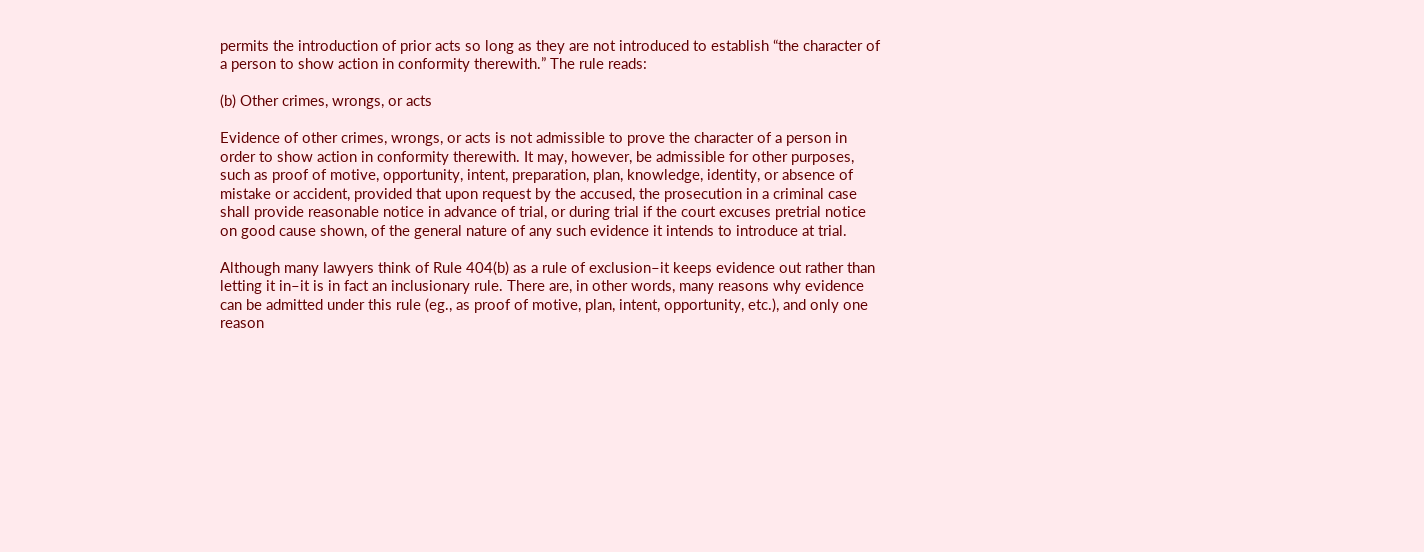permits the introduction of prior acts so long as they are not introduced to establish “the character of a person to show action in conformity therewith.” The rule reads:

(b) Other crimes, wrongs, or acts

Evidence of other crimes, wrongs, or acts is not admissible to prove the character of a person in order to show action in conformity therewith. It may, however, be admissible for other purposes, such as proof of motive, opportunity, intent, preparation, plan, knowledge, identity, or absence of mistake or accident, provided that upon request by the accused, the prosecution in a criminal case shall provide reasonable notice in advance of trial, or during trial if the court excuses pretrial notice on good cause shown, of the general nature of any such evidence it intends to introduce at trial.

Although many lawyers think of Rule 404(b) as a rule of exclusion–it keeps evidence out rather than letting it in–it is in fact an inclusionary rule. There are, in other words, many reasons why evidence can be admitted under this rule (eg., as proof of motive, plan, intent, opportunity, etc.), and only one reason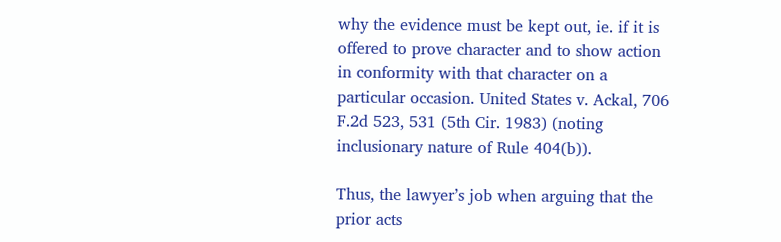why the evidence must be kept out, ie. if it is offered to prove character and to show action in conformity with that character on a particular occasion. United States v. Ackal, 706 F.2d 523, 531 (5th Cir. 1983) (noting inclusionary nature of Rule 404(b)).

Thus, the lawyer’s job when arguing that the prior acts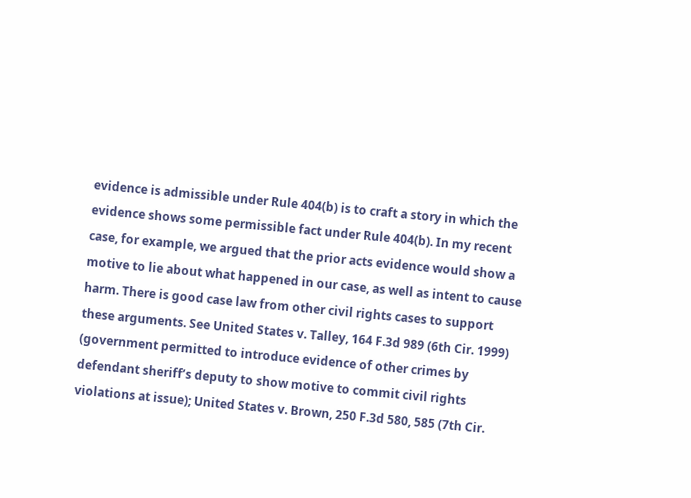evidence is admissible under Rule 404(b) is to craft a story in which the evidence shows some permissible fact under Rule 404(b). In my recent case, for example, we argued that the prior acts evidence would show a motive to lie about what happened in our case, as well as intent to cause harm. There is good case law from other civil rights cases to support these arguments. See United States v. Talley, 164 F.3d 989 (6th Cir. 1999) (government permitted to introduce evidence of other crimes by defendant sheriff’s deputy to show motive to commit civil rights violations at issue); United States v. Brown, 250 F.3d 580, 585 (7th Cir.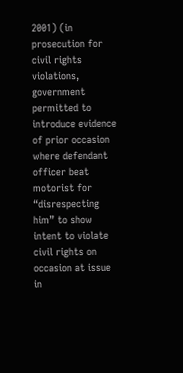2001) (in prosecution for civil rights violations, government permitted to introduce evidence of prior occasion where defendant officer beat motorist for “disrespecting him” to show intent to violate civil rights on occasion at issue in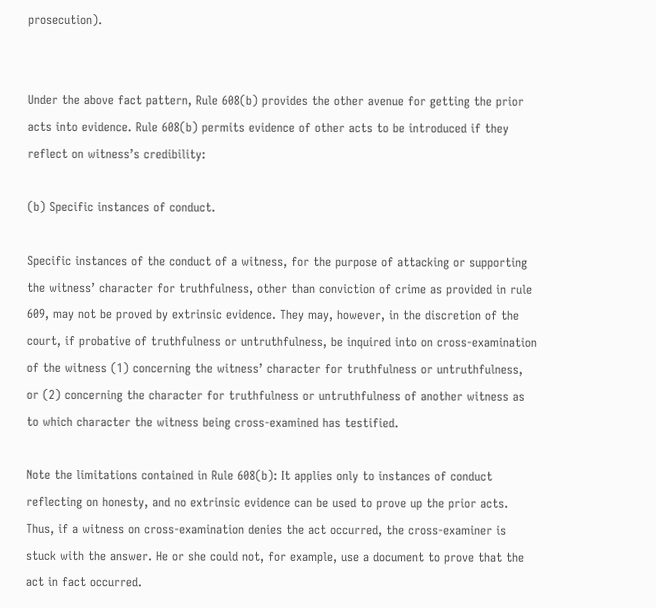prosecution).


Under the above fact pattern, Rule 608(b) provides the other avenue for getting the prior acts into evidence. Rule 608(b) permits evidence of other acts to be introduced if they reflect on witness’s credibility:

(b) Specific instances of conduct.

Specific instances of the conduct of a witness, for the purpose of attacking or supporting the witness’ character for truthfulness, other than conviction of crime as provided in rule 609, may not be proved by extrinsic evidence. They may, however, in the discretion of the court, if probative of truthfulness or untruthfulness, be inquired into on cross-examination of the witness (1) concerning the witness’ character for truthfulness or untruthfulness, or (2) concerning the character for truthfulness or untruthfulness of another witness as to which character the witness being cross-examined has testified.

Note the limitations contained in Rule 608(b): It applies only to instances of conduct reflecting on honesty, and no extrinsic evidence can be used to prove up the prior acts. Thus, if a witness on cross-examination denies the act occurred, the cross-examiner is stuck with the answer. He or she could not, for example, use a document to prove that the act in fact occurred.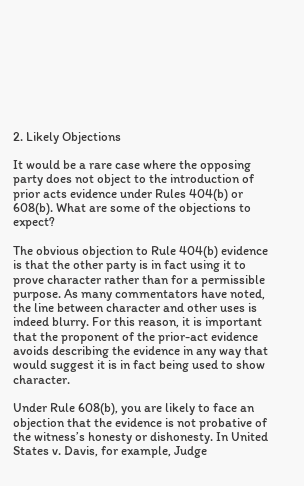2. Likely Objections

It would be a rare case where the opposing party does not object to the introduction of prior acts evidence under Rules 404(b) or 608(b). What are some of the objections to expect?

The obvious objection to Rule 404(b) evidence is that the other party is in fact using it to prove character rather than for a permissible purpose. As many commentators have noted, the line between character and other uses is indeed blurry. For this reason, it is important that the proponent of the prior-act evidence avoids describing the evidence in any way that would suggest it is in fact being used to show character.

Under Rule 608(b), you are likely to face an objection that the evidence is not probative of the witness’s honesty or dishonesty. In United States v. Davis, for example, Judge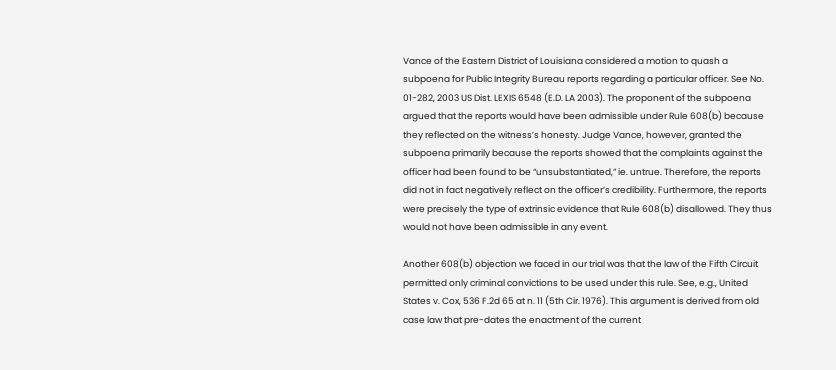Vance of the Eastern District of Louisiana considered a motion to quash a subpoena for Public Integrity Bureau reports regarding a particular officer. See No. 01-282, 2003 US Dist. LEXIS 6548 (E.D. LA 2003). The proponent of the subpoena argued that the reports would have been admissible under Rule 608(b) because they reflected on the witness’s honesty. Judge Vance, however, granted the subpoena primarily because the reports showed that the complaints against the officer had been found to be “unsubstantiated,” ie. untrue. Therefore, the reports did not in fact negatively reflect on the officer’s credibility. Furthermore, the reports were precisely the type of extrinsic evidence that Rule 608(b) disallowed. They thus would not have been admissible in any event.

Another 608(b) objection we faced in our trial was that the law of the Fifth Circuit permitted only criminal convictions to be used under this rule. See, e.g., United States v. Cox, 536 F.2d 65 at n. 11 (5th Cir. 1976). This argument is derived from old case law that pre-dates the enactment of the current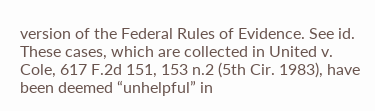version of the Federal Rules of Evidence. See id. These cases, which are collected in United v. Cole, 617 F.2d 151, 153 n.2 (5th Cir. 1983), have been deemed “unhelpful” in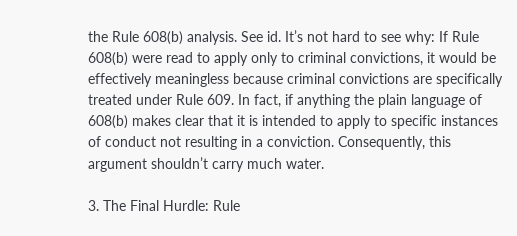the Rule 608(b) analysis. See id. It’s not hard to see why: If Rule 608(b) were read to apply only to criminal convictions, it would be effectively meaningless because criminal convictions are specifically treated under Rule 609. In fact, if anything the plain language of 608(b) makes clear that it is intended to apply to specific instances of conduct not resulting in a conviction. Consequently, this argument shouldn’t carry much water.

3. The Final Hurdle: Rule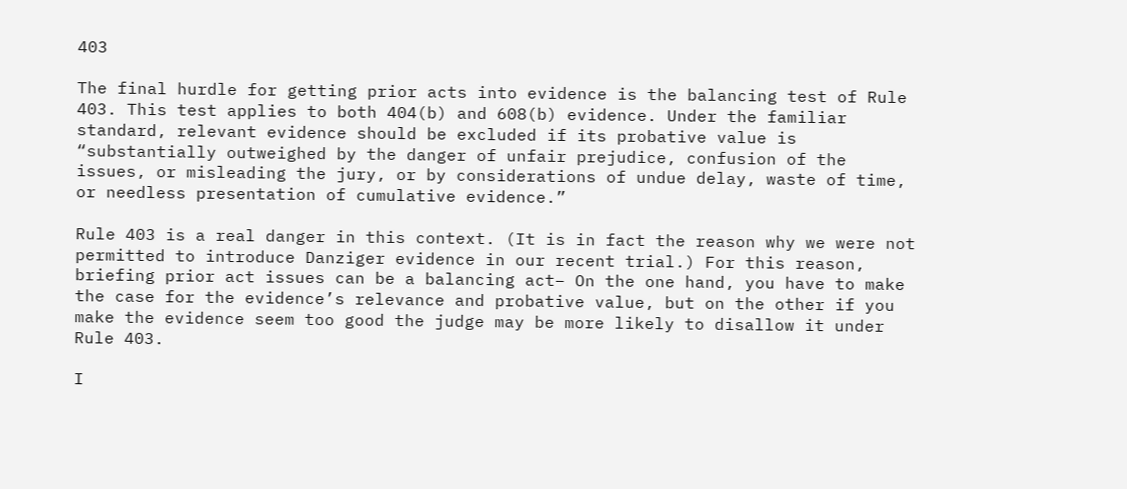403

The final hurdle for getting prior acts into evidence is the balancing test of Rule 403. This test applies to both 404(b) and 608(b) evidence. Under the familiar standard, relevant evidence should be excluded if its probative value is “substantially outweighed by the danger of unfair prejudice, confusion of the issues, or misleading the jury, or by considerations of undue delay, waste of time, or needless presentation of cumulative evidence.”

Rule 403 is a real danger in this context. (It is in fact the reason why we were not permitted to introduce Danziger evidence in our recent trial.) For this reason, briefing prior act issues can be a balancing act– On the one hand, you have to make the case for the evidence’s relevance and probative value, but on the other if you make the evidence seem too good the judge may be more likely to disallow it under Rule 403.

I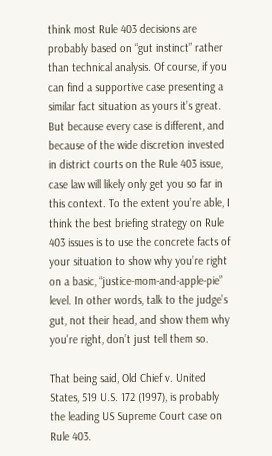think most Rule 403 decisions are probably based on “gut instinct” rather than technical analysis. Of course, if you can find a supportive case presenting a similar fact situation as yours it’s great. But because every case is different, and because of the wide discretion invested in district courts on the Rule 403 issue, case law will likely only get you so far in this context. To the extent you’re able, I think the best briefing strategy on Rule 403 issues is to use the concrete facts of your situation to show why you’re right on a basic, “justice-mom-and-apple-pie” level. In other words, talk to the judge’s gut, not their head, and show them why you’re right, don’t just tell them so.

That being said, Old Chief v. United States, 519 U.S. 172 (1997), is probably the leading US Supreme Court case on Rule 403.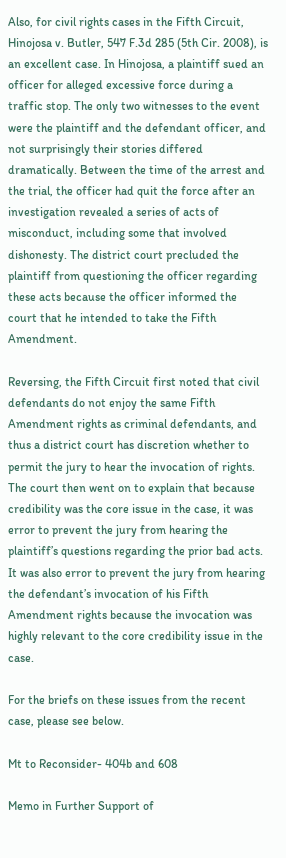Also, for civil rights cases in the Fifth Circuit, Hinojosa v. Butler, 547 F.3d 285 (5th Cir. 2008), is an excellent case. In Hinojosa, a plaintiff sued an officer for alleged excessive force during a traffic stop. The only two witnesses to the event were the plaintiff and the defendant officer, and not surprisingly their stories differed dramatically. Between the time of the arrest and the trial, the officer had quit the force after an investigation revealed a series of acts of misconduct, including some that involved dishonesty. The district court precluded the plaintiff from questioning the officer regarding these acts because the officer informed the court that he intended to take the Fifth Amendment.

Reversing, the Fifth Circuit first noted that civil defendants do not enjoy the same Fifth Amendment rights as criminal defendants, and thus a district court has discretion whether to permit the jury to hear the invocation of rights. The court then went on to explain that because credibility was the core issue in the case, it was error to prevent the jury from hearing the plaintiff’s questions regarding the prior bad acts. It was also error to prevent the jury from hearing the defendant’s invocation of his Fifth Amendment rights because the invocation was highly relevant to the core credibility issue in the case.

For the briefs on these issues from the recent case, please see below.

Mt to Reconsider- 404b and 608

Memo in Further Support of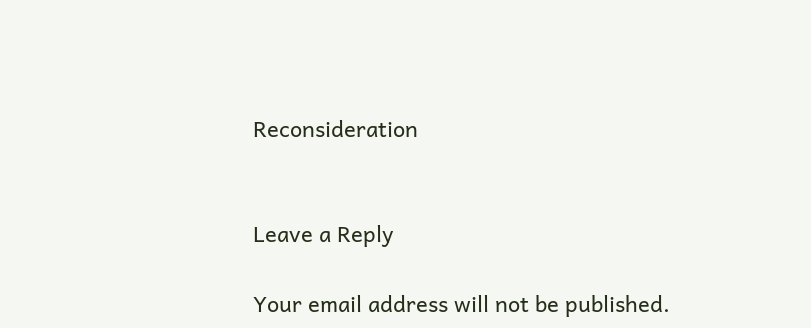Reconsideration


Leave a Reply

Your email address will not be published.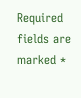Required fields are marked *